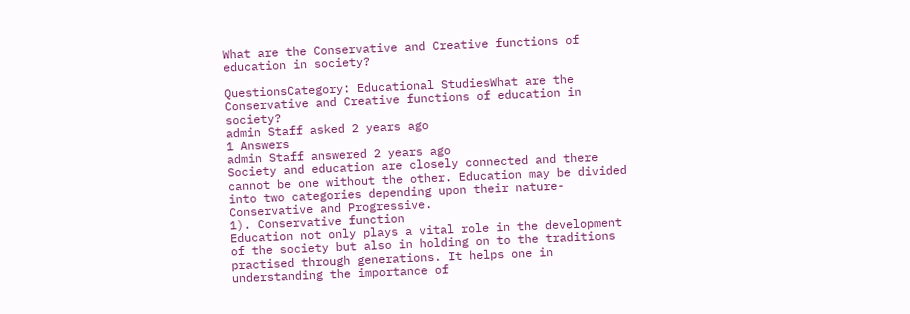What are the Conservative and Creative functions of education in society?

QuestionsCategory: Educational StudiesWhat are the Conservative and Creative functions of education in society?
admin Staff asked 2 years ago
1 Answers
admin Staff answered 2 years ago
Society and education are closely connected and there cannot be one without the other. Education may be divided into two categories depending upon their nature- Conservative and Progressive.
1). Conservative function
Education not only plays a vital role in the development of the society but also in holding on to the traditions practised through generations. It helps one in understanding the importance of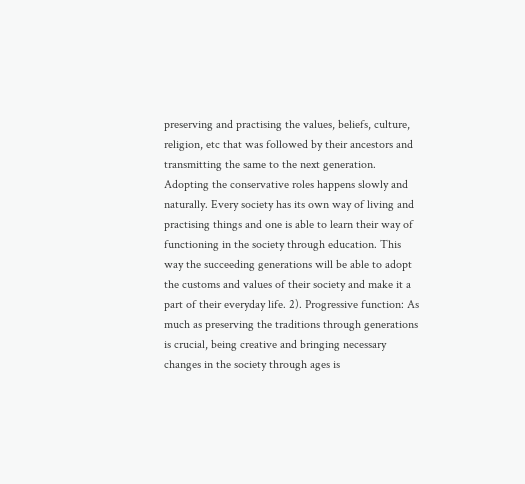preserving and practising the values, beliefs, culture, religion, etc that was followed by their ancestors and transmitting the same to the next generation. Adopting the conservative roles happens slowly and naturally. Every society has its own way of living and practising things and one is able to learn their way of functioning in the society through education. This way the succeeding generations will be able to adopt the customs and values of their society and make it a part of their everyday life. 2). Progressive function: As much as preserving the traditions through generations is crucial, being creative and bringing necessary changes in the society through ages is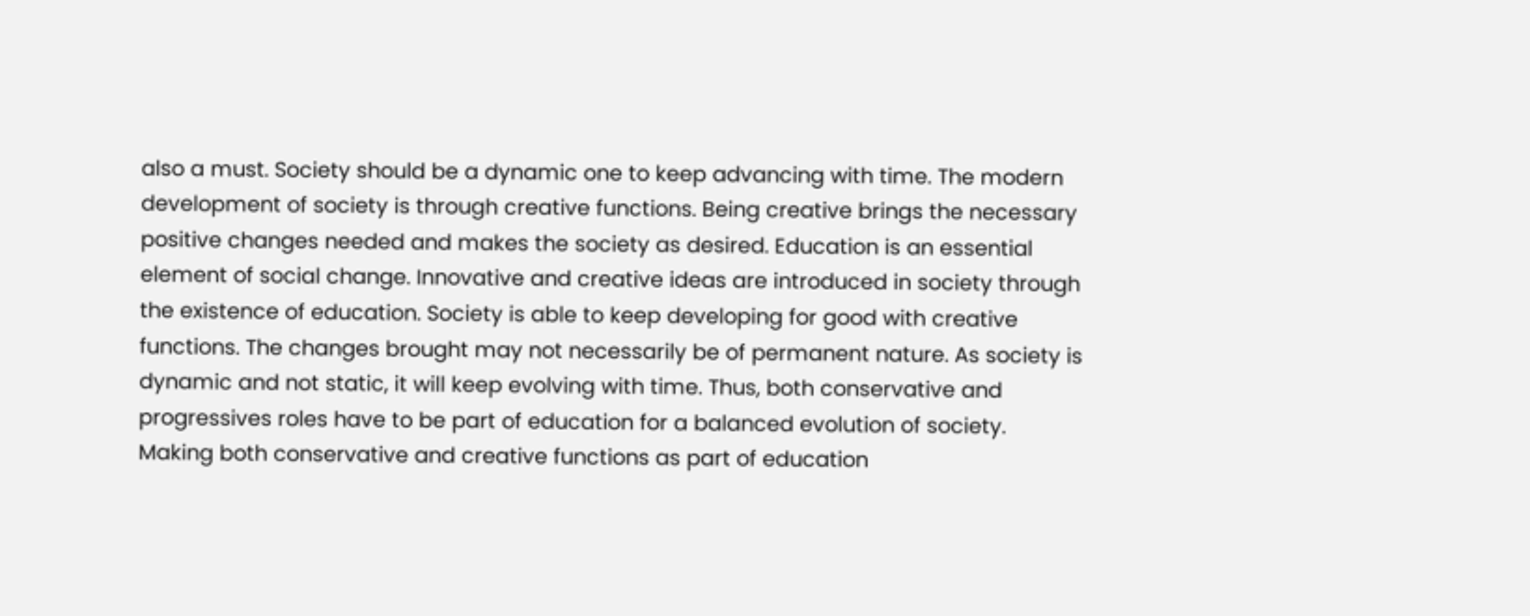also a must. Society should be a dynamic one to keep advancing with time. The modern development of society is through creative functions. Being creative brings the necessary positive changes needed and makes the society as desired. Education is an essential element of social change. Innovative and creative ideas are introduced in society through the existence of education. Society is able to keep developing for good with creative functions. The changes brought may not necessarily be of permanent nature. As society is dynamic and not static, it will keep evolving with time. Thus, both conservative and progressives roles have to be part of education for a balanced evolution of society. Making both conservative and creative functions as part of education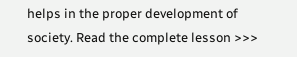helps in the proper development of society. Read the complete lesson >>>